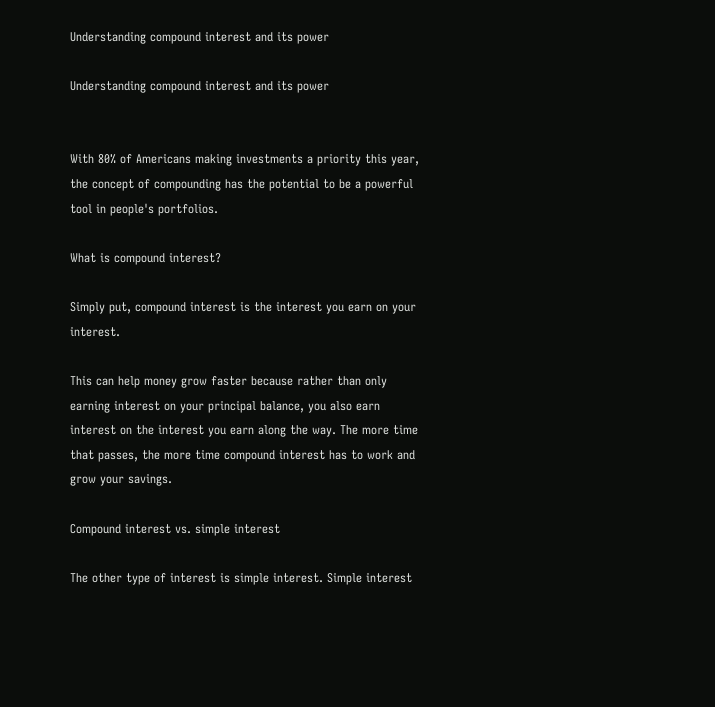Understanding compound interest and its power

Understanding compound interest and its power


With 80% of Americans making investments a priority this year, the concept of compounding has the potential to be a powerful tool in people's portfolios.

What is compound interest?

Simply put, compound interest is the interest you earn on your interest.

This can help money grow faster because rather than only earning interest on your principal balance, you also earn interest on the interest you earn along the way. The more time that passes, the more time compound interest has to work and grow your savings.

Compound interest vs. simple interest

The other type of interest is simple interest. Simple interest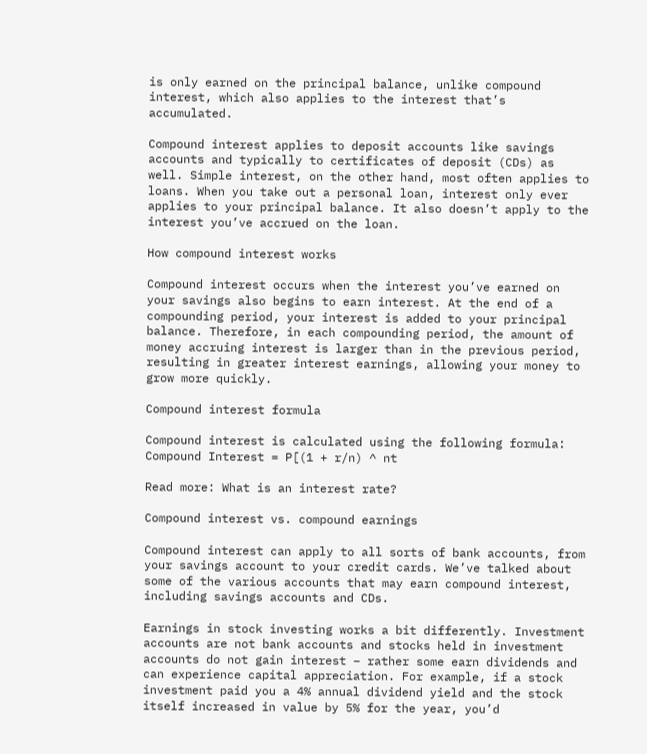is only earned on the principal balance, unlike compound interest, which also applies to the interest that’s accumulated.

Compound interest applies to deposit accounts like savings accounts and typically to certificates of deposit (CDs) as well. Simple interest, on the other hand, most often applies to loans. When you take out a personal loan, interest only ever applies to your principal balance. It also doesn’t apply to the interest you’ve accrued on the loan.

How compound interest works

Compound interest occurs when the interest you’ve earned on your savings also begins to earn interest. At the end of a compounding period, your interest is added to your principal balance. Therefore, in each compounding period, the amount of money accruing interest is larger than in the previous period, resulting in greater interest earnings, allowing your money to grow more quickly.

Compound interest formula

Compound interest is calculated using the following formula: Compound Interest = P[(1 + r/n) ^ nt

Read more: What is an interest rate?

Compound interest vs. compound earnings

Compound interest can apply to all sorts of bank accounts, from your savings account to your credit cards. We’ve talked about some of the various accounts that may earn compound interest, including savings accounts and CDs.

Earnings in stock investing works a bit differently. Investment accounts are not bank accounts and stocks held in investment accounts do not gain interest – rather some earn dividends and can experience capital appreciation. For example, if a stock investment paid you a 4% annual dividend yield and the stock itself increased in value by 5% for the year, you’d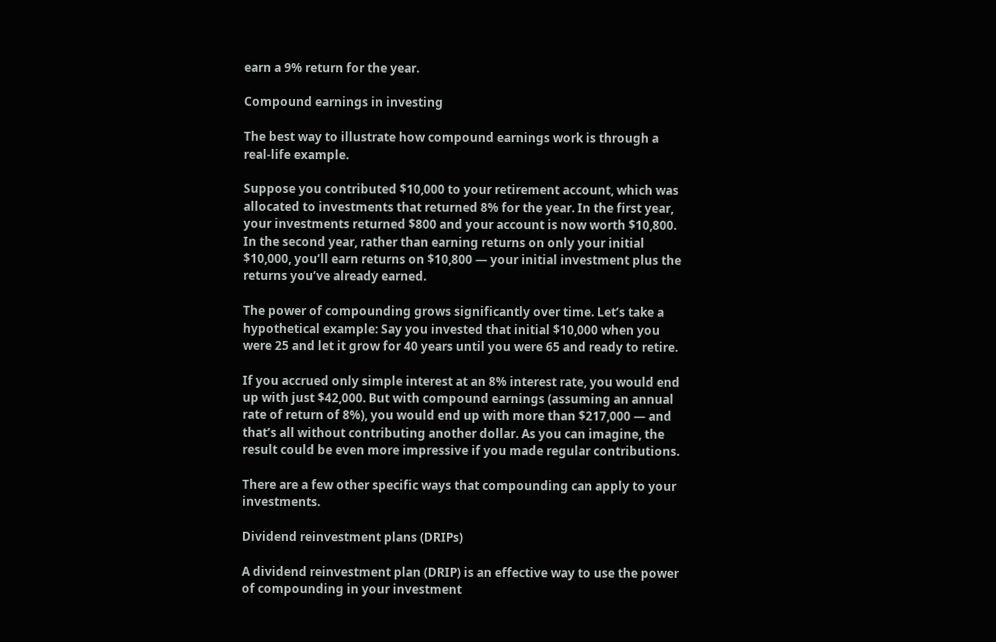earn a 9% return for the year.

Compound earnings in investing

The best way to illustrate how compound earnings work is through a real-life example.

Suppose you contributed $10,000 to your retirement account, which was allocated to investments that returned 8% for the year. In the first year, your investments returned $800 and your account is now worth $10,800. In the second year, rather than earning returns on only your initial $10,000, you’ll earn returns on $10,800 — your initial investment plus the returns you’ve already earned.

The power of compounding grows significantly over time. Let’s take a hypothetical example: Say you invested that initial $10,000 when you were 25 and let it grow for 40 years until you were 65 and ready to retire.

If you accrued only simple interest at an 8% interest rate, you would end up with just $42,000. But with compound earnings (assuming an annual rate of return of 8%), you would end up with more than $217,000 — and that’s all without contributing another dollar. As you can imagine, the result could be even more impressive if you made regular contributions.

There are a few other specific ways that compounding can apply to your investments.

Dividend reinvestment plans (DRIPs)

A dividend reinvestment plan (DRIP) is an effective way to use the power of compounding in your investment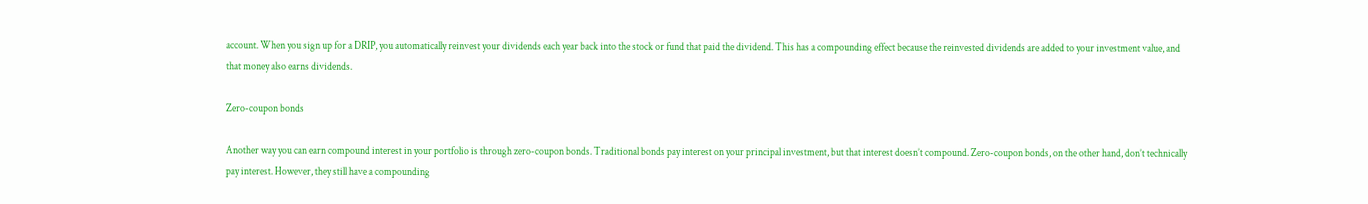account. When you sign up for a DRIP, you automatically reinvest your dividends each year back into the stock or fund that paid the dividend. This has a compounding effect because the reinvested dividends are added to your investment value, and that money also earns dividends.

Zero-coupon bonds

Another way you can earn compound interest in your portfolio is through zero-coupon bonds. Traditional bonds pay interest on your principal investment, but that interest doesn’t compound. Zero-coupon bonds, on the other hand, don’t technically pay interest. However, they still have a compounding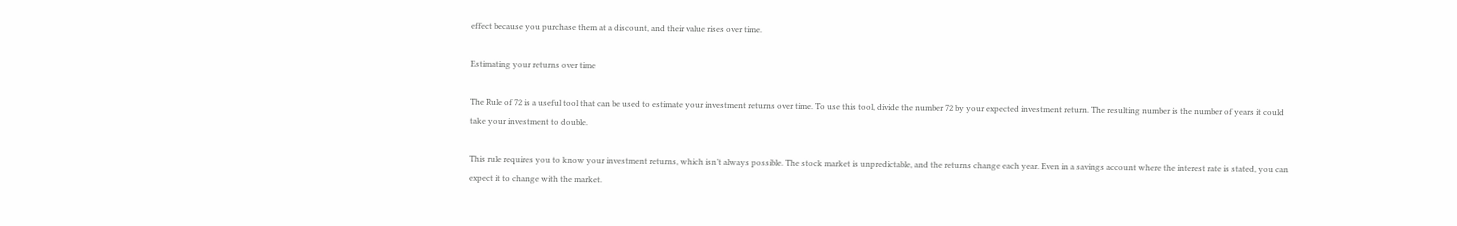effect because you purchase them at a discount, and their value rises over time.

Estimating your returns over time

The Rule of 72 is a useful tool that can be used to estimate your investment returns over time. To use this tool, divide the number 72 by your expected investment return. The resulting number is the number of years it could take your investment to double.

This rule requires you to know your investment returns, which isn’t always possible. The stock market is unpredictable, and the returns change each year. Even in a savings account where the interest rate is stated, you can expect it to change with the market.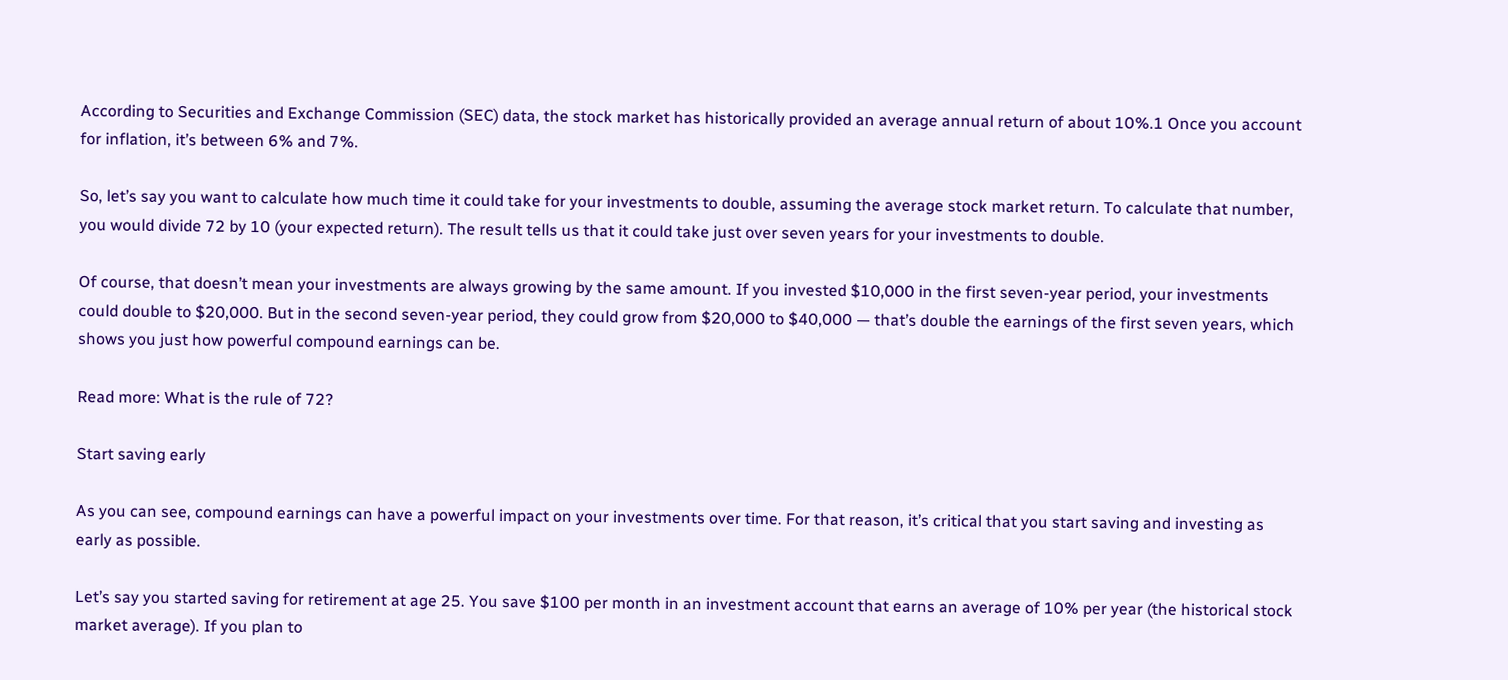According to Securities and Exchange Commission (SEC) data, the stock market has historically provided an average annual return of about 10%.1 Once you account for inflation, it’s between 6% and 7%.

So, let’s say you want to calculate how much time it could take for your investments to double, assuming the average stock market return. To calculate that number, you would divide 72 by 10 (your expected return). The result tells us that it could take just over seven years for your investments to double.

Of course, that doesn’t mean your investments are always growing by the same amount. If you invested $10,000 in the first seven-year period, your investments could double to $20,000. But in the second seven-year period, they could grow from $20,000 to $40,000 — that’s double the earnings of the first seven years, which shows you just how powerful compound earnings can be.

Read more: What is the rule of 72?

Start saving early

As you can see, compound earnings can have a powerful impact on your investments over time. For that reason, it’s critical that you start saving and investing as early as possible.

Let’s say you started saving for retirement at age 25. You save $100 per month in an investment account that earns an average of 10% per year (the historical stock market average). If you plan to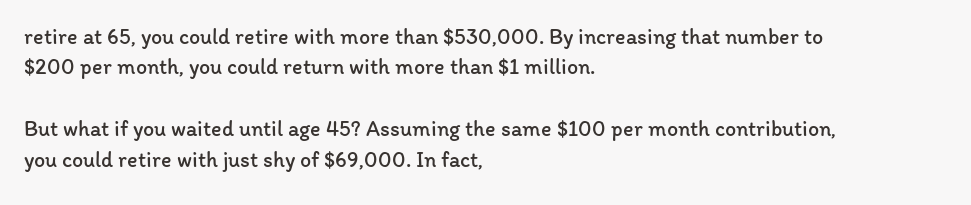retire at 65, you could retire with more than $530,000. By increasing that number to $200 per month, you could return with more than $1 million.

But what if you waited until age 45? Assuming the same $100 per month contribution, you could retire with just shy of $69,000. In fact,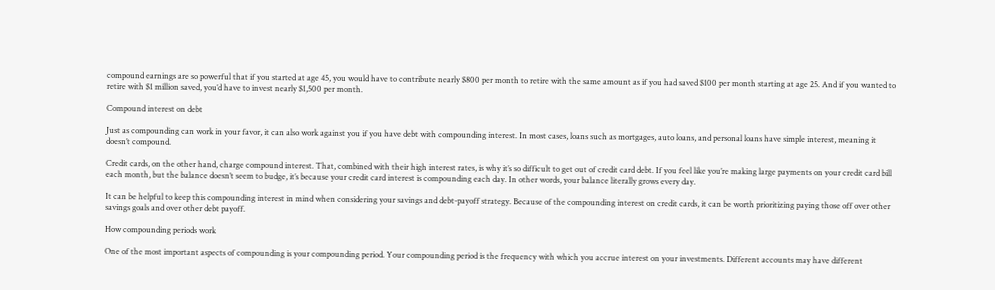compound earnings are so powerful that if you started at age 45, you would have to contribute nearly $800 per month to retire with the same amount as if you had saved $100 per month starting at age 25. And if you wanted to retire with $1 million saved, you’d have to invest nearly $1,500 per month.

Compound interest on debt

Just as compounding can work in your favor, it can also work against you if you have debt with compounding interest. In most cases, loans such as mortgages, auto loans, and personal loans have simple interest, meaning it doesn’t compound.

Credit cards, on the other hand, charge compound interest. That, combined with their high interest rates, is why it’s so difficult to get out of credit card debt. If you feel like you’re making large payments on your credit card bill each month, but the balance doesn’t seem to budge, it’s because your credit card interest is compounding each day. In other words, your balance literally grows every day.

It can be helpful to keep this compounding interest in mind when considering your savings and debt-payoff strategy. Because of the compounding interest on credit cards, it can be worth prioritizing paying those off over other savings goals and over other debt payoff.

How compounding periods work

One of the most important aspects of compounding is your compounding period. Your compounding period is the frequency with which you accrue interest on your investments. Different accounts may have different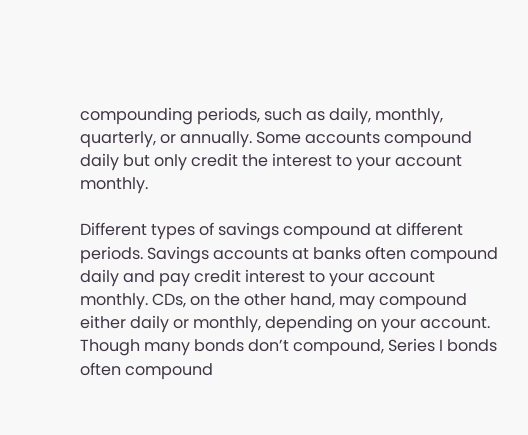compounding periods, such as daily, monthly, quarterly, or annually. Some accounts compound daily but only credit the interest to your account monthly.

Different types of savings compound at different periods. Savings accounts at banks often compound daily and pay credit interest to your account monthly. CDs, on the other hand, may compound either daily or monthly, depending on your account. Though many bonds don’t compound, Series I bonds often compound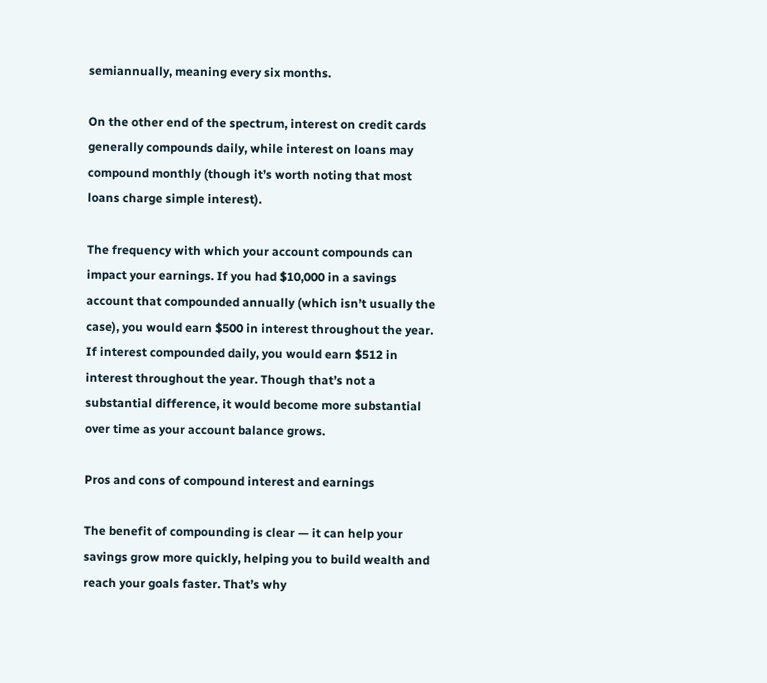semiannually, meaning every six months.

On the other end of the spectrum, interest on credit cards generally compounds daily, while interest on loans may compound monthly (though it’s worth noting that most loans charge simple interest).

The frequency with which your account compounds can impact your earnings. If you had $10,000 in a savings account that compounded annually (which isn’t usually the case), you would earn $500 in interest throughout the year. If interest compounded daily, you would earn $512 in interest throughout the year. Though that’s not a substantial difference, it would become more substantial over time as your account balance grows.

Pros and cons of compound interest and earnings

The benefit of compounding is clear — it can help your savings grow more quickly, helping you to build wealth and reach your goals faster. That’s why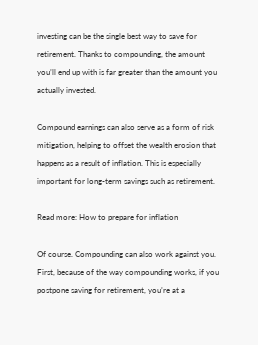investing can be the single best way to save for retirement. Thanks to compounding, the amount you’ll end up with is far greater than the amount you actually invested.

Compound earnings can also serve as a form of risk mitigation, helping to offset the wealth erosion that happens as a result of inflation. This is especially important for long-term savings such as retirement.

Read more: How to prepare for inflation

Of course. Compounding can also work against you. First, because of the way compounding works, if you postpone saving for retirement, you’re at a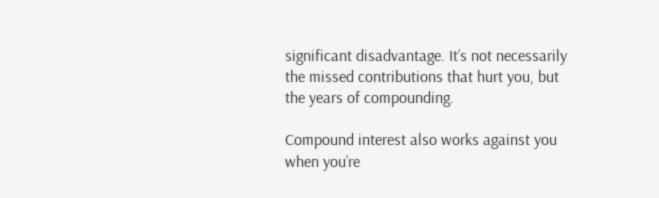significant disadvantage. It’s not necessarily the missed contributions that hurt you, but the years of compounding.

Compound interest also works against you when you’re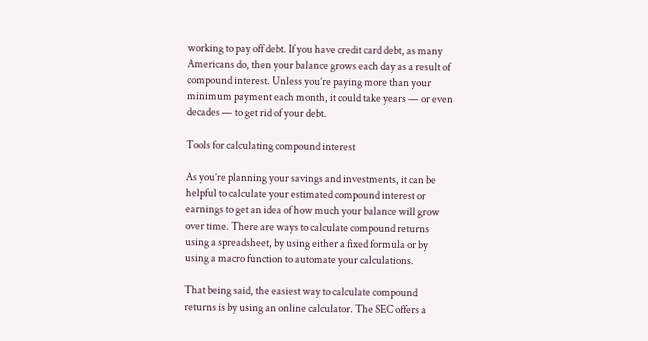working to pay off debt. If you have credit card debt, as many Americans do, then your balance grows each day as a result of compound interest. Unless you’re paying more than your minimum payment each month, it could take years — or even decades — to get rid of your debt.

Tools for calculating compound interest

As you’re planning your savings and investments, it can be helpful to calculate your estimated compound interest or earnings to get an idea of how much your balance will grow over time. There are ways to calculate compound returns using a spreadsheet, by using either a fixed formula or by using a macro function to automate your calculations.

That being said, the easiest way to calculate compound returns is by using an online calculator. The SEC offers a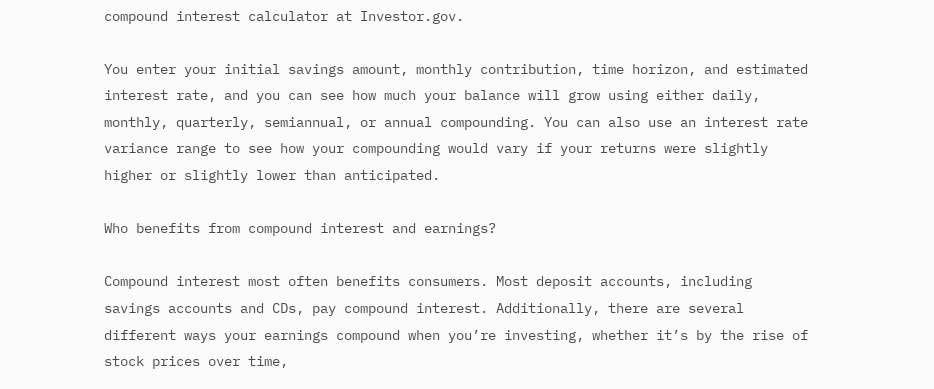compound interest calculator at Investor.gov.

You enter your initial savings amount, monthly contribution, time horizon, and estimated interest rate, and you can see how much your balance will grow using either daily, monthly, quarterly, semiannual, or annual compounding. You can also use an interest rate variance range to see how your compounding would vary if your returns were slightly higher or slightly lower than anticipated.

Who benefits from compound interest and earnings?

Compound interest most often benefits consumers. Most deposit accounts, including savings accounts and CDs, pay compound interest. Additionally, there are several different ways your earnings compound when you’re investing, whether it’s by the rise of stock prices over time,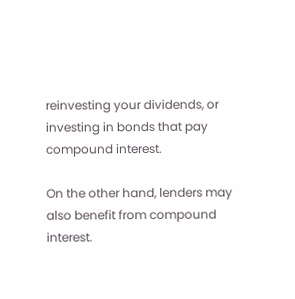reinvesting your dividends, or investing in bonds that pay compound interest.

On the other hand, lenders may also benefit from compound interest.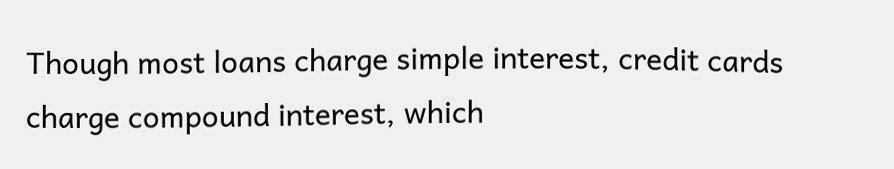Though most loans charge simple interest, credit cards charge compound interest, which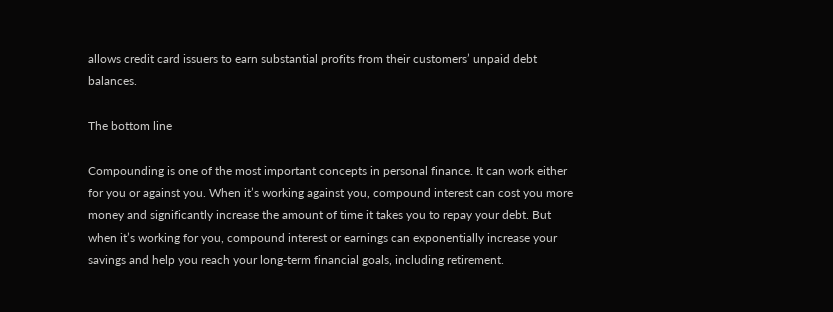allows credit card issuers to earn substantial profits from their customers’ unpaid debt balances.

The bottom line

Compounding is one of the most important concepts in personal finance. It can work either for you or against you. When it’s working against you, compound interest can cost you more money and significantly increase the amount of time it takes you to repay your debt. But when it’s working for you, compound interest or earnings can exponentially increase your savings and help you reach your long-term financial goals, including retirement.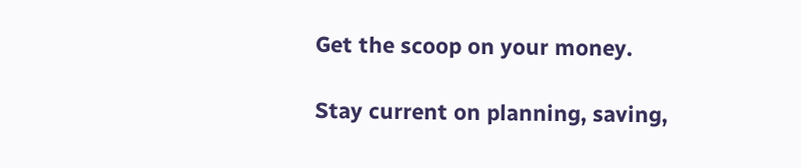Get the scoop on your money.

Stay current on planning, saving,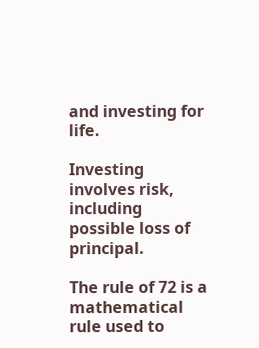and investing for life.

Investing involves risk, including possible loss of principal.

The rule of 72 is a mathematical rule used to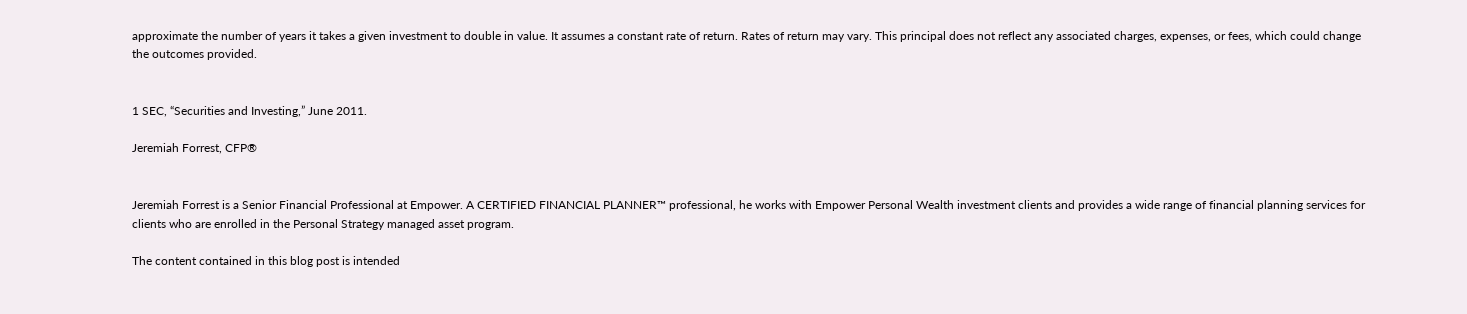approximate the number of years it takes a given investment to double in value. It assumes a constant rate of return. Rates of return may vary. This principal does not reflect any associated charges, expenses, or fees, which could change the outcomes provided.


1 SEC, “Securities and Investing,” June 2011.

Jeremiah Forrest, CFP®


Jeremiah Forrest is a Senior Financial Professional at Empower. A CERTIFIED FINANCIAL PLANNER™ professional, he works with Empower Personal Wealth investment clients and provides a wide range of financial planning services for clients who are enrolled in the Personal Strategy managed asset program.

The content contained in this blog post is intended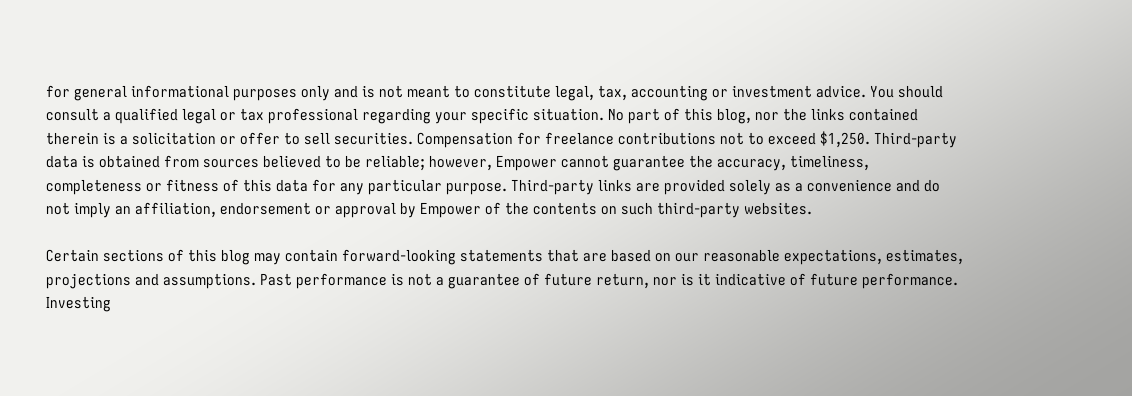for general informational purposes only and is not meant to constitute legal, tax, accounting or investment advice. You should consult a qualified legal or tax professional regarding your specific situation. No part of this blog, nor the links contained therein is a solicitation or offer to sell securities. Compensation for freelance contributions not to exceed $1,250. Third-party data is obtained from sources believed to be reliable; however, Empower cannot guarantee the accuracy, timeliness, completeness or fitness of this data for any particular purpose. Third-party links are provided solely as a convenience and do not imply an affiliation, endorsement or approval by Empower of the contents on such third-party websites.

Certain sections of this blog may contain forward-looking statements that are based on our reasonable expectations, estimates, projections and assumptions. Past performance is not a guarantee of future return, nor is it indicative of future performance. Investing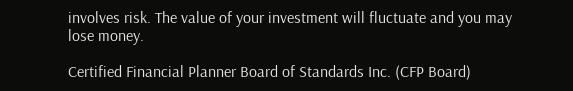involves risk. The value of your investment will fluctuate and you may lose money.

Certified Financial Planner Board of Standards Inc. (CFP Board)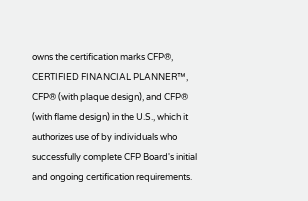owns the certification marks CFP®, CERTIFIED FINANCIAL PLANNER™, CFP® (with plaque design), and CFP® (with flame design) in the U.S., which it authorizes use of by individuals who successfully complete CFP Board's initial and ongoing certification requirements.